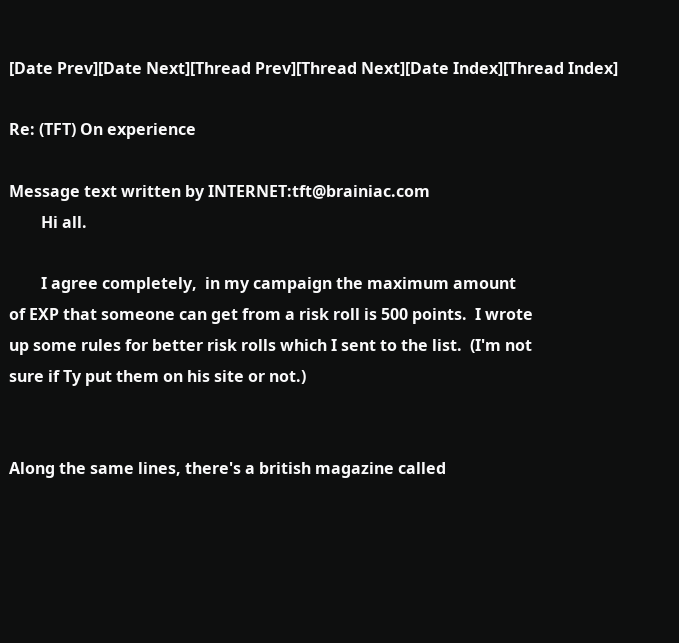[Date Prev][Date Next][Thread Prev][Thread Next][Date Index][Thread Index]

Re: (TFT) On experience

Message text written by INTERNET:tft@brainiac.com
        Hi all.

        I agree completely,  in my campaign the maximum amount
of EXP that someone can get from a risk roll is 500 points.  I wrote
up some rules for better risk rolls which I sent to the list.  (I'm not
sure if Ty put them on his site or not.)


Along the same lines, there's a british magazine called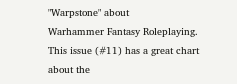"Warpstone" about
Warhammer Fantasy Roleplaying. This issue (#11) has a great chart about the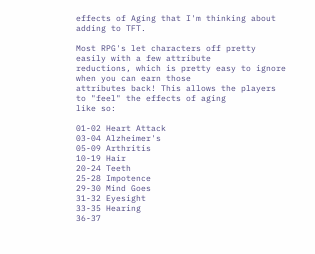effects of Aging that I'm thinking about adding to TFT.

Most RPG's let characters off pretty easily with a few attribute
reductions, which is pretty easy to ignore when you can earn those
attributes back! This allows the players to "feel" the effects of aging
like so:

01-02 Heart Attack
03-04 Alzheimer's
05-09 Arthritis
10-19 Hair
20-24 Teeth
25-28 Impotence
29-30 Mind Goes
31-32 Eyesight
33-35 Hearing
36-37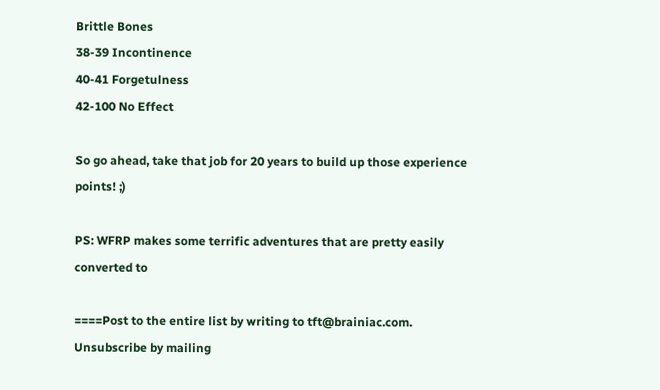Brittle Bones
38-39 Incontinence
40-41 Forgetulness
42-100 No Effect

So go ahead, take that job for 20 years to build up those experience
points! ;)

PS: WFRP makes some terrific adventures that are pretty easily converted to

====Post to the entire list by writing to tft@brainiac.com.
Unsubscribe by mailing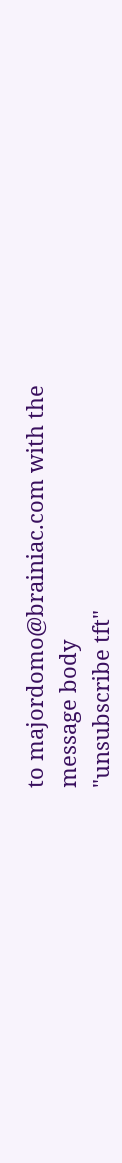to majordomo@brainiac.com with the message body
"unsubscribe tft"